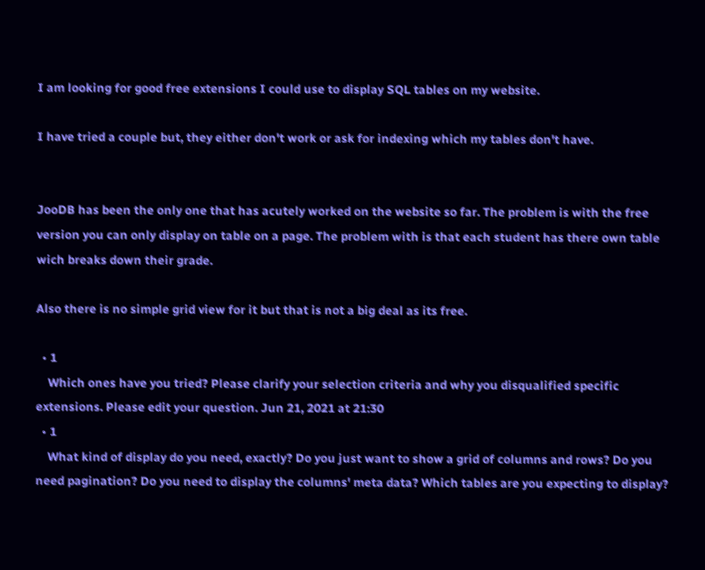I am looking for good free extensions I could use to display SQL tables on my website.

I have tried a couple but, they either don't work or ask for indexing which my tables don't have.


JooDB has been the only one that has acutely worked on the website so far. The problem is with the free version you can only display on table on a page. The problem with is that each student has there own table wich breaks down their grade.

Also there is no simple grid view for it but that is not a big deal as its free.

  • 1
    Which ones have you tried? Please clarify your selection criteria and why you disqualified specific extensions. Please edit your question. Jun 21, 2021 at 21:30
  • 1
    What kind of display do you need, exactly? Do you just want to show a grid of columns and rows? Do you need pagination? Do you need to display the columns' meta data? Which tables are you expecting to display?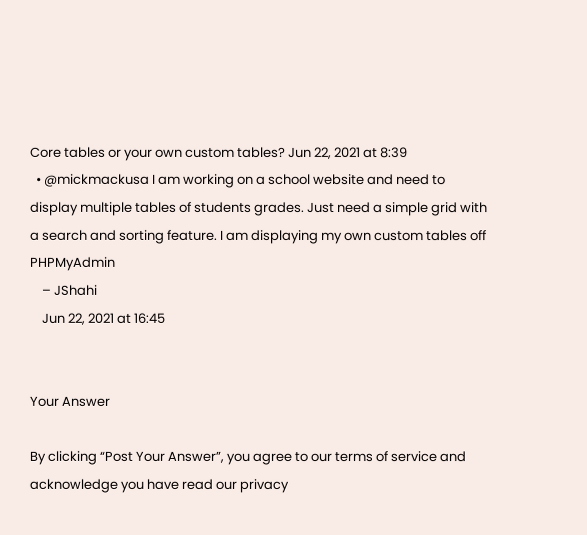Core tables or your own custom tables? Jun 22, 2021 at 8:39
  • @mickmackusa I am working on a school website and need to display multiple tables of students grades. Just need a simple grid with a search and sorting feature. I am displaying my own custom tables off PHPMyAdmin
    – JShahi
    Jun 22, 2021 at 16:45


Your Answer

By clicking “Post Your Answer”, you agree to our terms of service and acknowledge you have read our privacy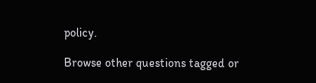policy.

Browse other questions tagged or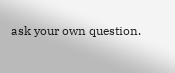ask your own question.